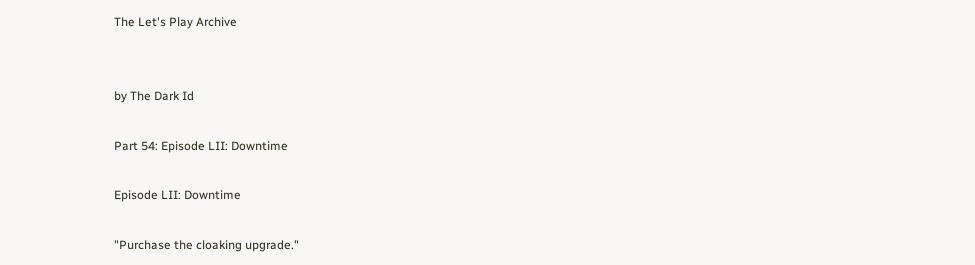The Let's Play Archive


by The Dark Id

Part 54: Episode LII: Downtime

Episode LII: Downtime

"Purchase the cloaking upgrade."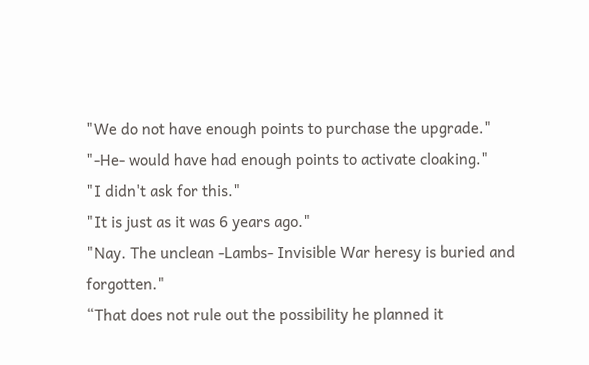"We do not have enough points to purchase the upgrade."
"-He- would have had enough points to activate cloaking."
"I didn't ask for this."
"It is just as it was 6 years ago."
"Nay. The unclean -Lambs- Invisible War heresy is buried and forgotten."
“That does not rule out the possibility he planned it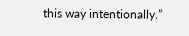this way intentionally.”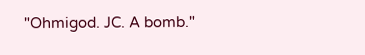"Ohmigod. JC. A bomb."